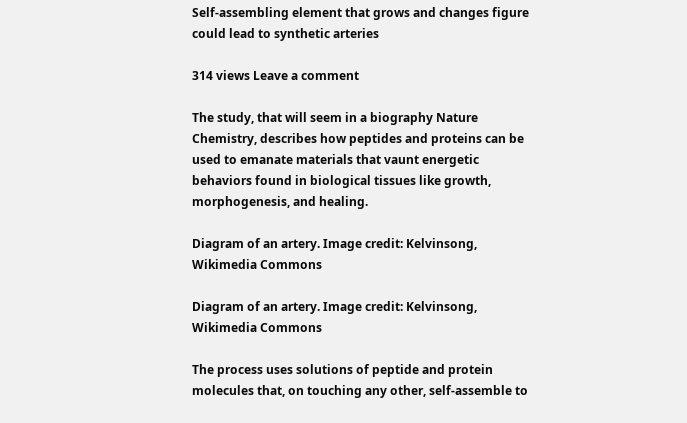Self-assembling element that grows and changes figure could lead to synthetic arteries

314 views Leave a comment

The study, that will seem in a biography Nature Chemistry, describes how peptides and proteins can be used to emanate materials that vaunt energetic behaviors found in biological tissues like growth, morphogenesis, and healing.

Diagram of an artery. Image credit: Kelvinsong, Wikimedia Commons

Diagram of an artery. Image credit: Kelvinsong, Wikimedia Commons

The process uses solutions of peptide and protein molecules that, on touching any other, self-assemble to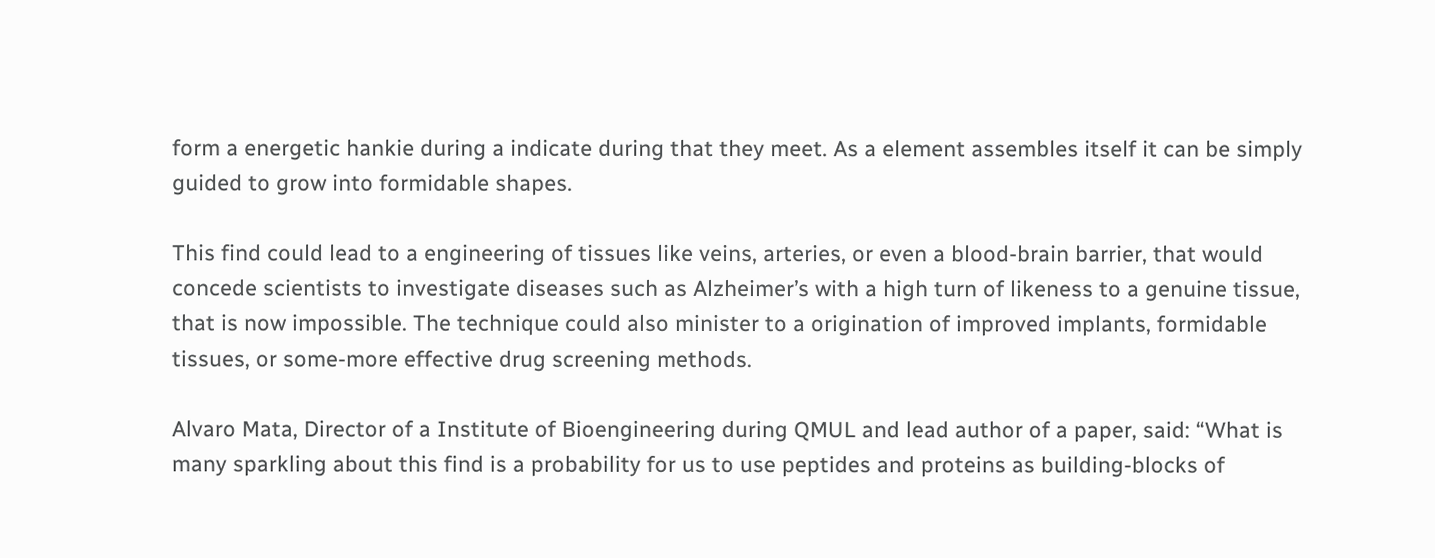form a energetic hankie during a indicate during that they meet. As a element assembles itself it can be simply guided to grow into formidable shapes.

This find could lead to a engineering of tissues like veins, arteries, or even a blood-brain barrier, that would concede scientists to investigate diseases such as Alzheimer’s with a high turn of likeness to a genuine tissue, that is now impossible. The technique could also minister to a origination of improved implants, formidable tissues, or some-more effective drug screening methods.

Alvaro Mata, Director of a Institute of Bioengineering during QMUL and lead author of a paper, said: “What is many sparkling about this find is a probability for us to use peptides and proteins as building-blocks of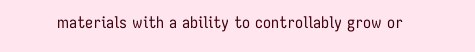materials with a ability to controllably grow or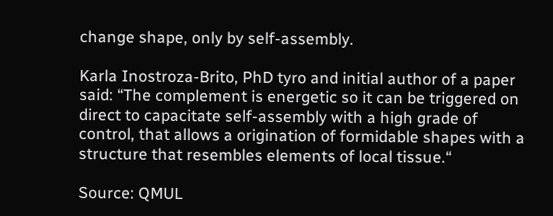change shape, only by self-assembly.

Karla Inostroza-Brito, PhD tyro and initial author of a paper said: “The complement is energetic so it can be triggered on direct to capacitate self-assembly with a high grade of control, that allows a origination of formidable shapes with a structure that resembles elements of local tissue.“

Source: QMUL